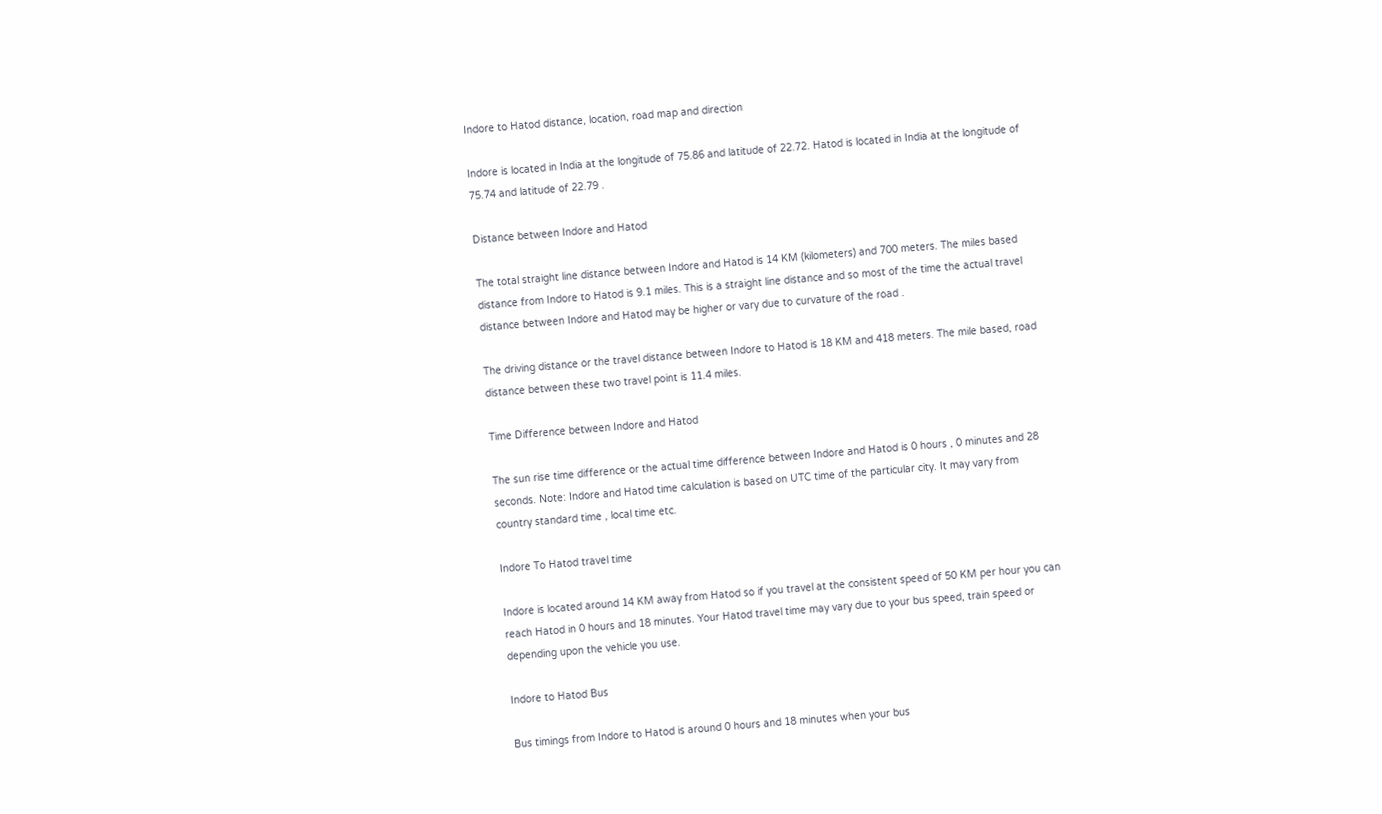Indore to Hatod distance, location, road map and direction

Indore is located in India at the longitude of 75.86 and latitude of 22.72. Hatod is located in India at the longitude of 75.74 and latitude of 22.79 .

Distance between Indore and Hatod

The total straight line distance between Indore and Hatod is 14 KM (kilometers) and 700 meters. The miles based distance from Indore to Hatod is 9.1 miles. This is a straight line distance and so most of the time the actual travel distance between Indore and Hatod may be higher or vary due to curvature of the road .

The driving distance or the travel distance between Indore to Hatod is 18 KM and 418 meters. The mile based, road distance between these two travel point is 11.4 miles.

Time Difference between Indore and Hatod

The sun rise time difference or the actual time difference between Indore and Hatod is 0 hours , 0 minutes and 28 seconds. Note: Indore and Hatod time calculation is based on UTC time of the particular city. It may vary from country standard time , local time etc.

Indore To Hatod travel time

Indore is located around 14 KM away from Hatod so if you travel at the consistent speed of 50 KM per hour you can reach Hatod in 0 hours and 18 minutes. Your Hatod travel time may vary due to your bus speed, train speed or depending upon the vehicle you use.

Indore to Hatod Bus

Bus timings from Indore to Hatod is around 0 hours and 18 minutes when your bus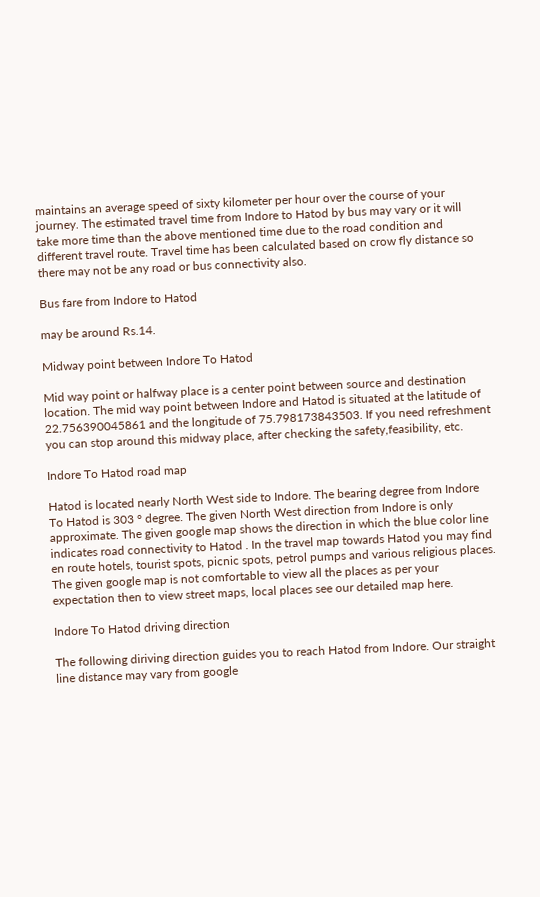maintains an average speed of sixty kilometer per hour over the course of your journey. The estimated travel time from Indore to Hatod by bus may vary or it will take more time than the above mentioned time due to the road condition and different travel route. Travel time has been calculated based on crow fly distance so there may not be any road or bus connectivity also.

Bus fare from Indore to Hatod

may be around Rs.14.

Midway point between Indore To Hatod

Mid way point or halfway place is a center point between source and destination location. The mid way point between Indore and Hatod is situated at the latitude of 22.756390045861 and the longitude of 75.798173843503. If you need refreshment you can stop around this midway place, after checking the safety,feasibility, etc.

Indore To Hatod road map

Hatod is located nearly North West side to Indore. The bearing degree from Indore To Hatod is 303 ° degree. The given North West direction from Indore is only approximate. The given google map shows the direction in which the blue color line indicates road connectivity to Hatod . In the travel map towards Hatod you may find en route hotels, tourist spots, picnic spots, petrol pumps and various religious places. The given google map is not comfortable to view all the places as per your expectation then to view street maps, local places see our detailed map here.

Indore To Hatod driving direction

The following diriving direction guides you to reach Hatod from Indore. Our straight line distance may vary from google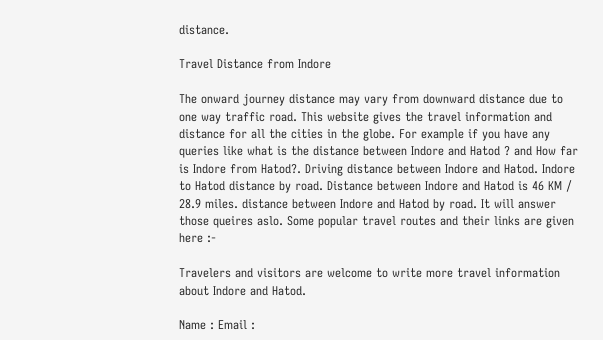distance.

Travel Distance from Indore

The onward journey distance may vary from downward distance due to one way traffic road. This website gives the travel information and distance for all the cities in the globe. For example if you have any queries like what is the distance between Indore and Hatod ? and How far is Indore from Hatod?. Driving distance between Indore and Hatod. Indore to Hatod distance by road. Distance between Indore and Hatod is 46 KM / 28.9 miles. distance between Indore and Hatod by road. It will answer those queires aslo. Some popular travel routes and their links are given here :-

Travelers and visitors are welcome to write more travel information about Indore and Hatod.

Name : Email :